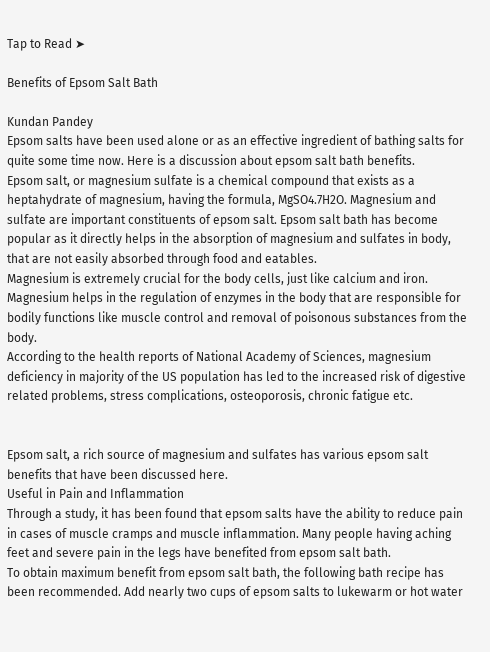Tap to Read ➤

Benefits of Epsom Salt Bath

Kundan Pandey
Epsom salts have been used alone or as an effective ingredient of bathing salts for quite some time now. Here is a discussion about epsom salt bath benefits.
Epsom salt, or magnesium sulfate is a chemical compound that exists as a heptahydrate of magnesium, having the formula, MgSO4.7H2O. Magnesium and sulfate are important constituents of epsom salt. Epsom salt bath has become popular as it directly helps in the absorption of magnesium and sulfates in body, that are not easily absorbed through food and eatables.
Magnesium is extremely crucial for the body cells, just like calcium and iron. Magnesium helps in the regulation of enzymes in the body that are responsible for bodily functions like muscle control and removal of poisonous substances from the body.
According to the health reports of National Academy of Sciences, magnesium deficiency in majority of the US population has led to the increased risk of digestive related problems, stress complications, osteoporosis, chronic fatigue etc.


Epsom salt, a rich source of magnesium and sulfates has various epsom salt benefits that have been discussed here.
Useful in Pain and Inflammation
Through a study, it has been found that epsom salts have the ability to reduce pain in cases of muscle cramps and muscle inflammation. Many people having aching feet and severe pain in the legs have benefited from epsom salt bath.
To obtain maximum benefit from epsom salt bath, the following bath recipe has been recommended. Add nearly two cups of epsom salts to lukewarm or hot water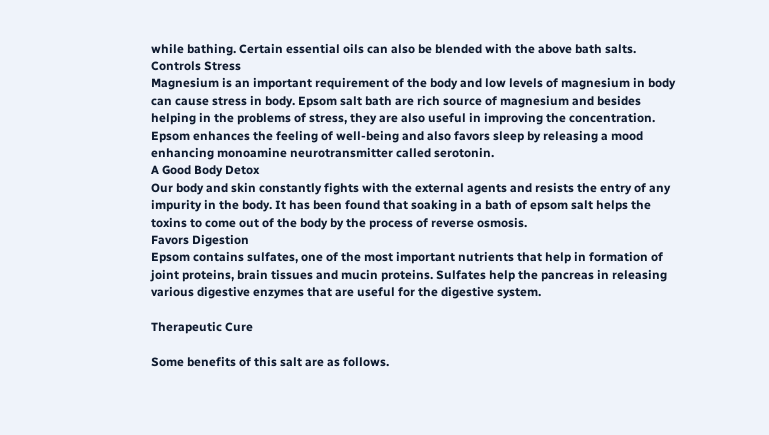while bathing. Certain essential oils can also be blended with the above bath salts.
Controls Stress
Magnesium is an important requirement of the body and low levels of magnesium in body can cause stress in body. Epsom salt bath are rich source of magnesium and besides helping in the problems of stress, they are also useful in improving the concentration.
Epsom enhances the feeling of well-being and also favors sleep by releasing a mood enhancing monoamine neurotransmitter called serotonin.
A Good Body Detox
Our body and skin constantly fights with the external agents and resists the entry of any impurity in the body. It has been found that soaking in a bath of epsom salt helps the toxins to come out of the body by the process of reverse osmosis.
Favors Digestion
Epsom contains sulfates, one of the most important nutrients that help in formation of joint proteins, brain tissues and mucin proteins. Sulfates help the pancreas in releasing various digestive enzymes that are useful for the digestive system.

Therapeutic Cure

Some benefits of this salt are as follows.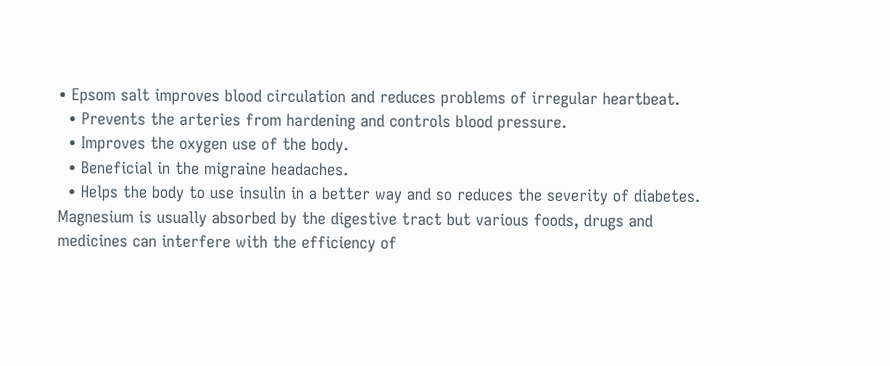• Epsom salt improves blood circulation and reduces problems of irregular heartbeat.
  • Prevents the arteries from hardening and controls blood pressure.
  • Improves the oxygen use of the body.
  • Beneficial in the migraine headaches.
  • Helps the body to use insulin in a better way and so reduces the severity of diabetes.
Magnesium is usually absorbed by the digestive tract but various foods, drugs and medicines can interfere with the efficiency of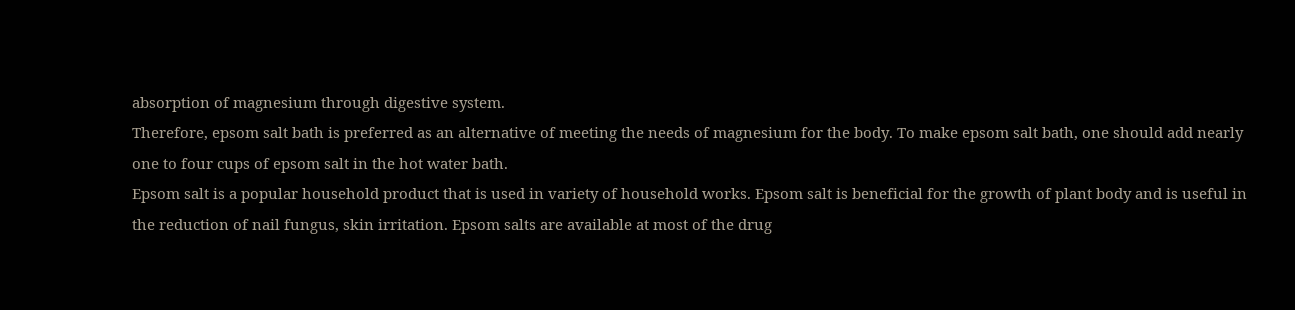absorption of magnesium through digestive system.
Therefore, epsom salt bath is preferred as an alternative of meeting the needs of magnesium for the body. To make epsom salt bath, one should add nearly one to four cups of epsom salt in the hot water bath.
Epsom salt is a popular household product that is used in variety of household works. Epsom salt is beneficial for the growth of plant body and is useful in the reduction of nail fungus, skin irritation. Epsom salts are available at most of the drug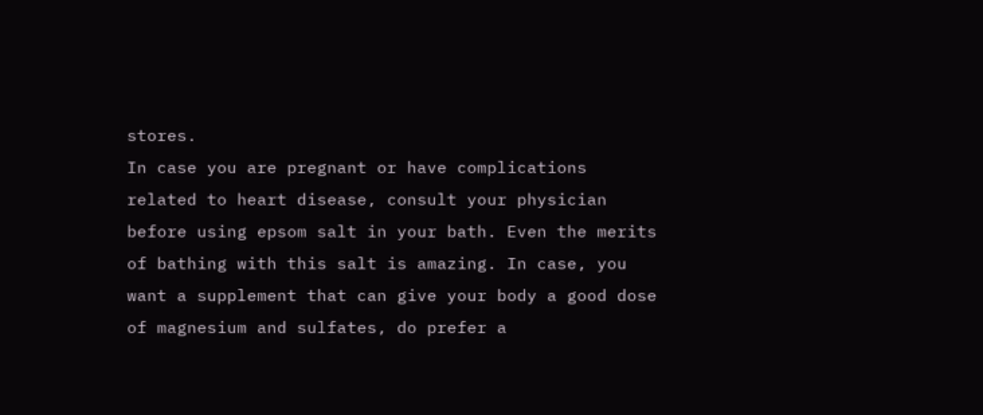stores.
In case you are pregnant or have complications related to heart disease, consult your physician before using epsom salt in your bath. Even the merits of bathing with this salt is amazing. In case, you want a supplement that can give your body a good dose of magnesium and sulfates, do prefer a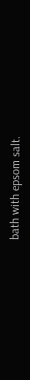bath with epsom salt.